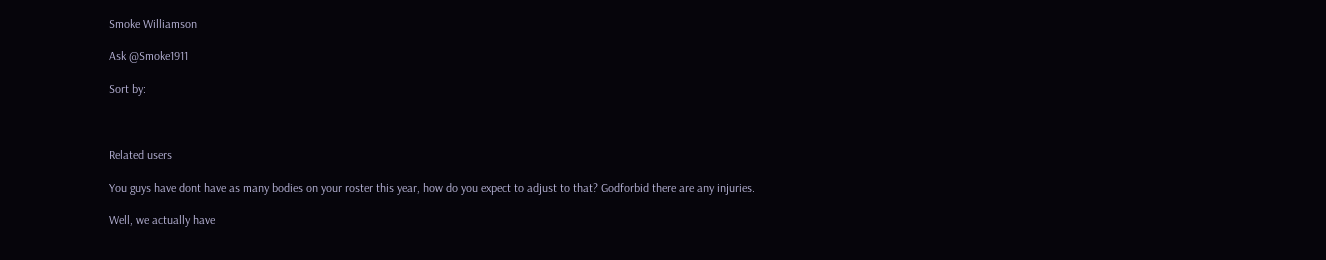Smoke Williamson

Ask @Smoke1911

Sort by:



Related users

You guys have dont have as many bodies on your roster this year, how do you expect to adjust to that? Godforbid there are any injuries.

Well, we actually have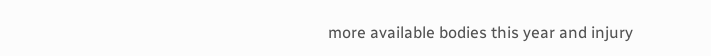more available bodies this year and injury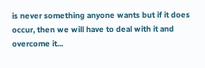is never something anyone wants but if it does occur, then we will have to deal with it and overcome it...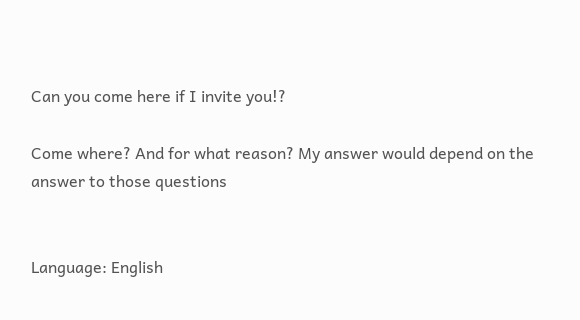Can you come here if I invite you!?

Come where? And for what reason? My answer would depend on the answer to those questions


Language: English